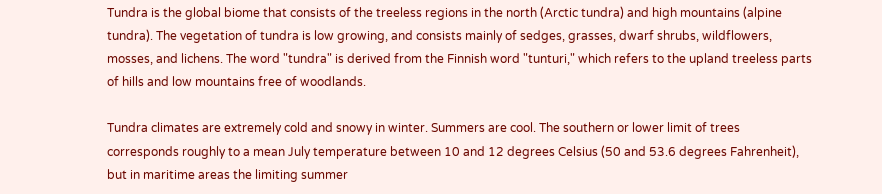Tundra is the global biome that consists of the treeless regions in the north (Arctic tundra) and high mountains (alpine tundra). The vegetation of tundra is low growing, and consists mainly of sedges, grasses, dwarf shrubs, wildflowers, mosses, and lichens. The word "tundra" is derived from the Finnish word "tunturi," which refers to the upland treeless parts of hills and low mountains free of woodlands.

Tundra climates are extremely cold and snowy in winter. Summers are cool. The southern or lower limit of trees corresponds roughly to a mean July temperature between 10 and 12 degrees Celsius (50 and 53.6 degrees Fahrenheit), but in maritime areas the limiting summer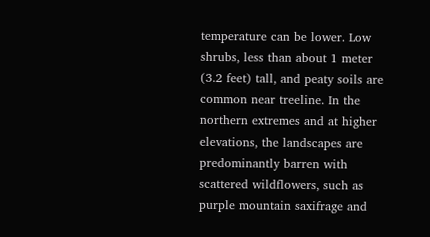temperature can be lower. Low shrubs, less than about 1 meter (3.2 feet) tall, and peaty soils are common near treeline. In the northern extremes and at higher elevations, the landscapes are predominantly barren with scattered wildflowers, such as purple mountain saxifrage and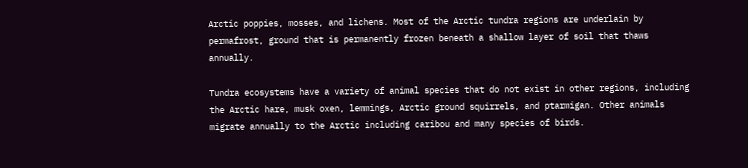Arctic poppies, mosses, and lichens. Most of the Arctic tundra regions are underlain by permafrost, ground that is permanently frozen beneath a shallow layer of soil that thaws annually.

Tundra ecosystems have a variety of animal species that do not exist in other regions, including the Arctic hare, musk oxen, lemmings, Arctic ground squirrels, and ptarmigan. Other animals migrate annually to the Arctic including caribou and many species of birds.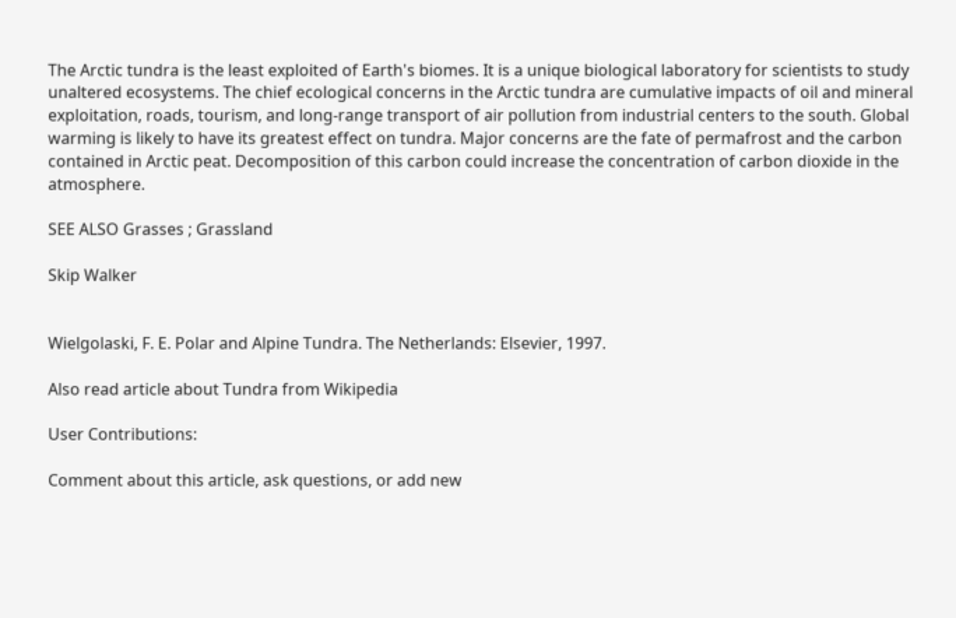The Arctic tundra is the least exploited of Earth's biomes. It is a unique biological laboratory for scientists to study unaltered ecosystems. The chief ecological concerns in the Arctic tundra are cumulative impacts of oil and mineral exploitation, roads, tourism, and long-range transport of air pollution from industrial centers to the south. Global warming is likely to have its greatest effect on tundra. Major concerns are the fate of permafrost and the carbon contained in Arctic peat. Decomposition of this carbon could increase the concentration of carbon dioxide in the atmosphere.

SEE ALSO Grasses ; Grassland

Skip Walker


Wielgolaski, F. E. Polar and Alpine Tundra. The Netherlands: Elsevier, 1997.

Also read article about Tundra from Wikipedia

User Contributions:

Comment about this article, ask questions, or add new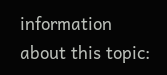information about this topic: